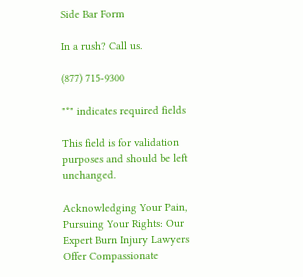Side Bar Form

In a rush? Call us.

(877) 715-9300

"*" indicates required fields

This field is for validation purposes and should be left unchanged.

Acknowledging Your Pain, Pursuing Your Rights: Our Expert Burn Injury Lawyers Offer Compassionate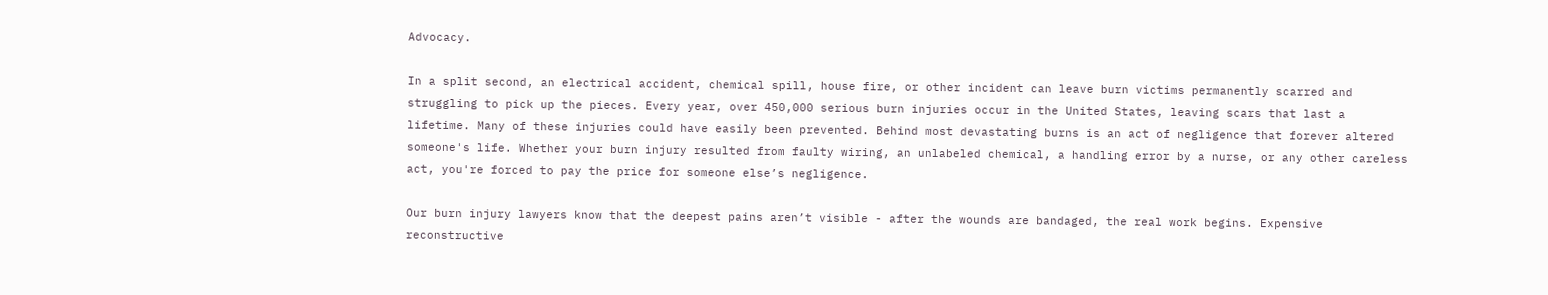Advocacy.

In a split second, an electrical accident, chemical spill, house fire, or other incident can leave burn victims permanently scarred and struggling to pick up the pieces. Every year, over 450,000 serious burn injuries occur in the United States, leaving scars that last a lifetime. Many of these injuries could have easily been prevented. Behind most devastating burns is an act of negligence that forever altered someone's life. Whether your burn injury resulted from faulty wiring, an unlabeled chemical, a handling error by a nurse, or any other careless act, you're forced to pay the price for someone else’s negligence.

Our burn injury lawyers know that the deepest pains aren’t visible - after the wounds are bandaged, the real work begins. Expensive reconstructive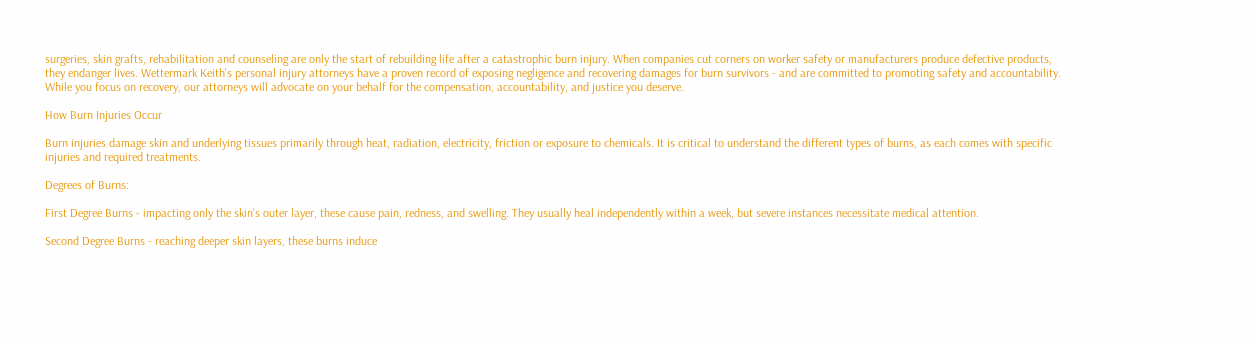surgeries, skin grafts, rehabilitation and counseling are only the start of rebuilding life after a catastrophic burn injury. When companies cut corners on worker safety or manufacturers produce defective products, they endanger lives. Wettermark Keith's personal injury attorneys have a proven record of exposing negligence and recovering damages for burn survivors - and are committed to promoting safety and accountability. While you focus on recovery, our attorneys will advocate on your behalf for the compensation, accountability, and justice you deserve.

How Burn Injuries Occur

Burn injuries damage skin and underlying tissues primarily through heat, radiation, electricity, friction or exposure to chemicals. It is critical to understand the different types of burns, as each comes with specific injuries and required treatments.

Degrees of Burns:

First Degree Burns - impacting only the skin's outer layer, these cause pain, redness, and swelling. They usually heal independently within a week, but severe instances necessitate medical attention.

Second Degree Burns - reaching deeper skin layers, these burns induce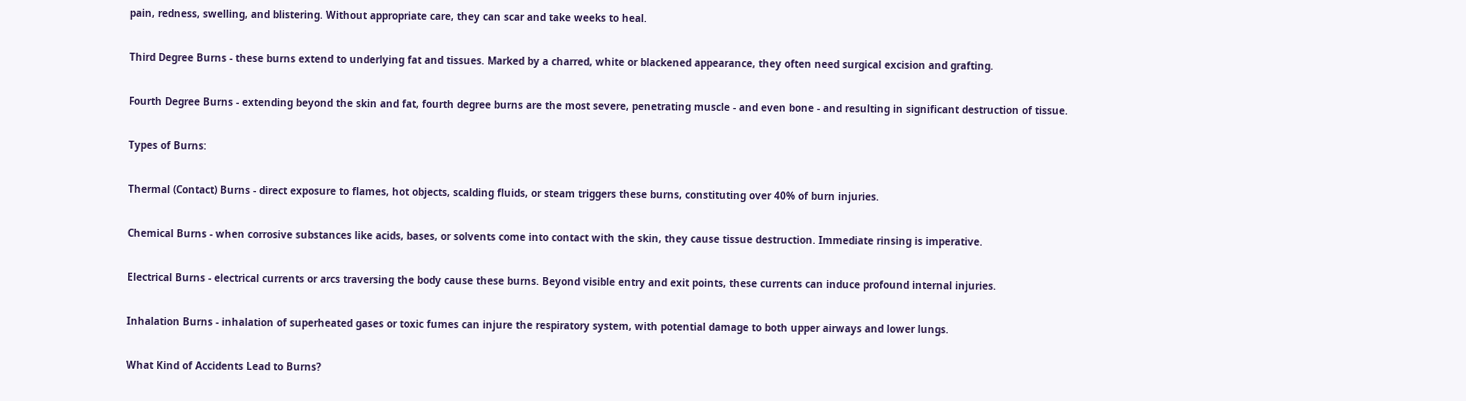pain, redness, swelling, and blistering. Without appropriate care, they can scar and take weeks to heal.

Third Degree Burns - these burns extend to underlying fat and tissues. Marked by a charred, white or blackened appearance, they often need surgical excision and grafting.

Fourth Degree Burns - extending beyond the skin and fat, fourth degree burns are the most severe, penetrating muscle - and even bone - and resulting in significant destruction of tissue.

Types of Burns:

Thermal (Contact) Burns - direct exposure to flames, hot objects, scalding fluids, or steam triggers these burns, constituting over 40% of burn injuries.

Chemical Burns - when corrosive substances like acids, bases, or solvents come into contact with the skin, they cause tissue destruction. Immediate rinsing is imperative.

Electrical Burns - electrical currents or arcs traversing the body cause these burns. Beyond visible entry and exit points, these currents can induce profound internal injuries.

Inhalation Burns - inhalation of superheated gases or toxic fumes can injure the respiratory system, with potential damage to both upper airways and lower lungs.

What Kind of Accidents Lead to Burns?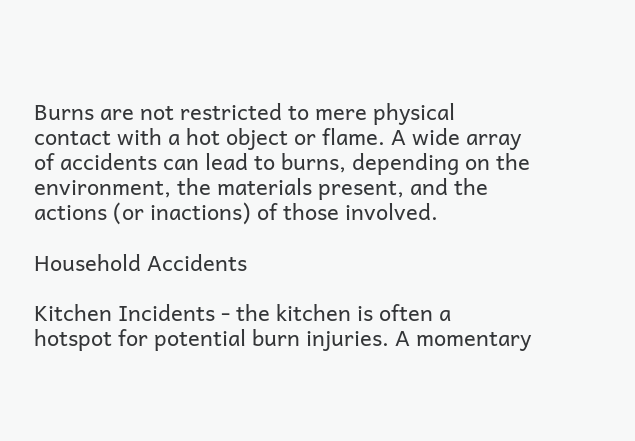Burns are not restricted to mere physical contact with a hot object or flame. A wide array of accidents can lead to burns, depending on the environment, the materials present, and the actions (or inactions) of those involved.

Household Accidents

Kitchen Incidents - the kitchen is often a hotspot for potential burn injuries. A momentary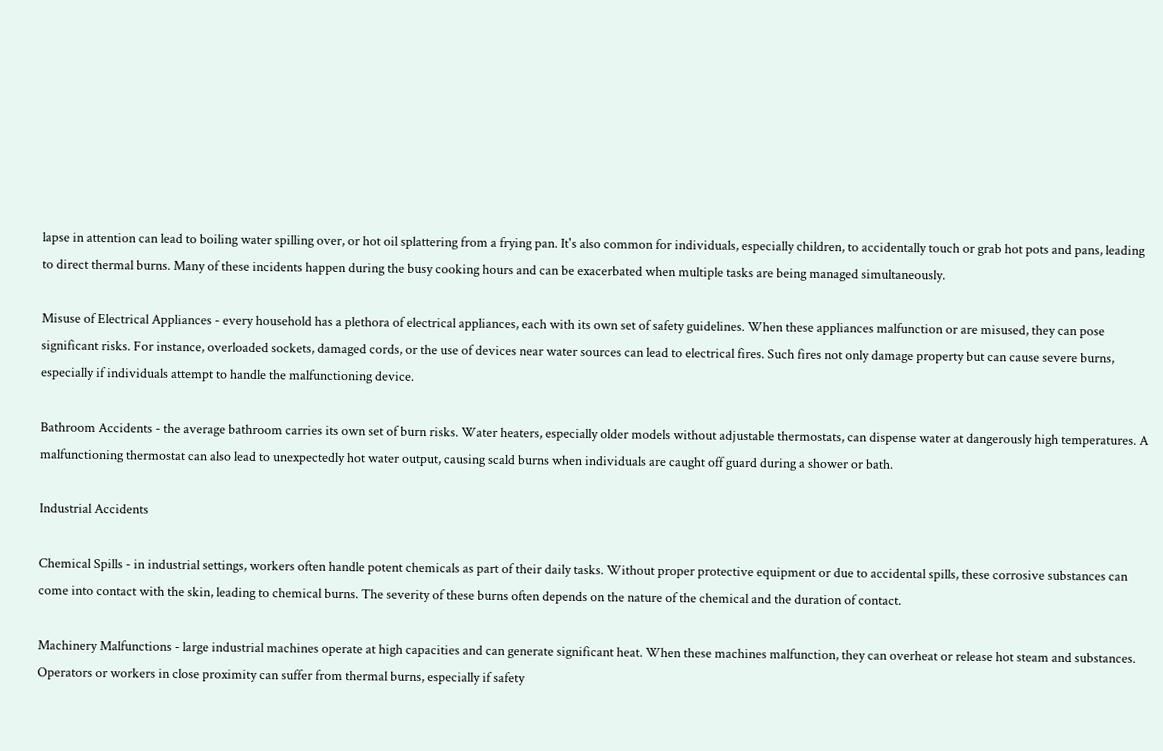lapse in attention can lead to boiling water spilling over, or hot oil splattering from a frying pan. It's also common for individuals, especially children, to accidentally touch or grab hot pots and pans, leading to direct thermal burns. Many of these incidents happen during the busy cooking hours and can be exacerbated when multiple tasks are being managed simultaneously.

Misuse of Electrical Appliances - every household has a plethora of electrical appliances, each with its own set of safety guidelines. When these appliances malfunction or are misused, they can pose significant risks. For instance, overloaded sockets, damaged cords, or the use of devices near water sources can lead to electrical fires. Such fires not only damage property but can cause severe burns, especially if individuals attempt to handle the malfunctioning device.

Bathroom Accidents - the average bathroom carries its own set of burn risks. Water heaters, especially older models without adjustable thermostats, can dispense water at dangerously high temperatures. A malfunctioning thermostat can also lead to unexpectedly hot water output, causing scald burns when individuals are caught off guard during a shower or bath.

Industrial Accidents

Chemical Spills - in industrial settings, workers often handle potent chemicals as part of their daily tasks. Without proper protective equipment or due to accidental spills, these corrosive substances can come into contact with the skin, leading to chemical burns. The severity of these burns often depends on the nature of the chemical and the duration of contact.

Machinery Malfunctions - large industrial machines operate at high capacities and can generate significant heat. When these machines malfunction, they can overheat or release hot steam and substances. Operators or workers in close proximity can suffer from thermal burns, especially if safety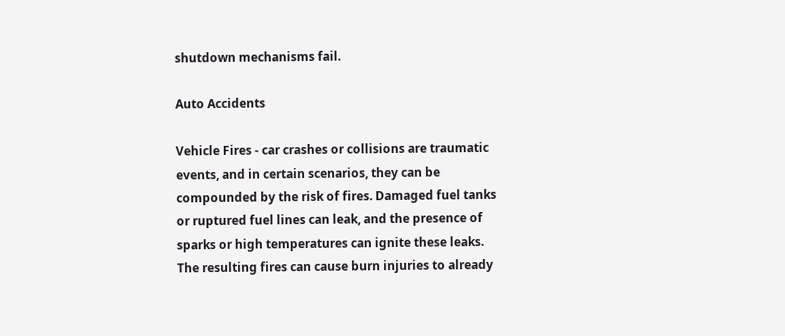shutdown mechanisms fail.

Auto Accidents

Vehicle Fires - car crashes or collisions are traumatic events, and in certain scenarios, they can be compounded by the risk of fires. Damaged fuel tanks or ruptured fuel lines can leak, and the presence of sparks or high temperatures can ignite these leaks. The resulting fires can cause burn injuries to already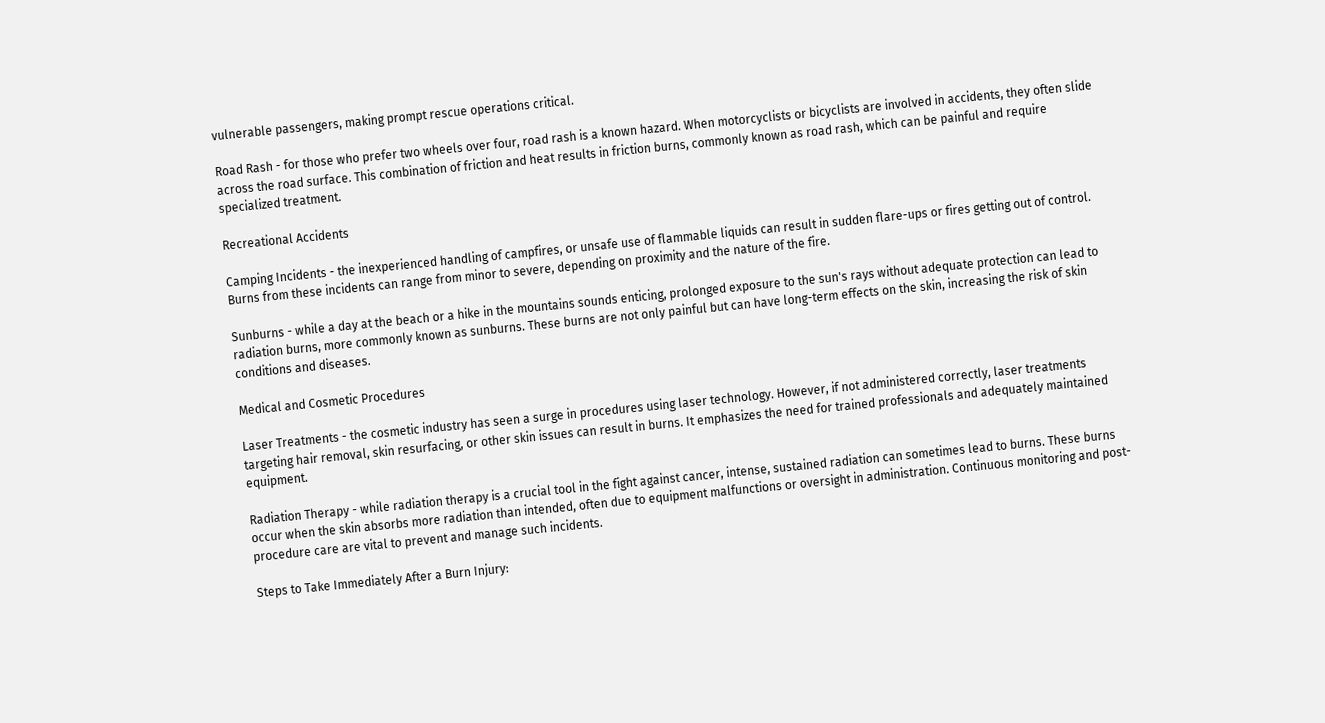vulnerable passengers, making prompt rescue operations critical.

Road Rash - for those who prefer two wheels over four, road rash is a known hazard. When motorcyclists or bicyclists are involved in accidents, they often slide across the road surface. This combination of friction and heat results in friction burns, commonly known as road rash, which can be painful and require specialized treatment.

Recreational Accidents

Camping Incidents - the inexperienced handling of campfires, or unsafe use of flammable liquids can result in sudden flare-ups or fires getting out of control. Burns from these incidents can range from minor to severe, depending on proximity and the nature of the fire.

Sunburns - while a day at the beach or a hike in the mountains sounds enticing, prolonged exposure to the sun's rays without adequate protection can lead to radiation burns, more commonly known as sunburns. These burns are not only painful but can have long-term effects on the skin, increasing the risk of skin conditions and diseases.

Medical and Cosmetic Procedures

Laser Treatments - the cosmetic industry has seen a surge in procedures using laser technology. However, if not administered correctly, laser treatments targeting hair removal, skin resurfacing, or other skin issues can result in burns. It emphasizes the need for trained professionals and adequately maintained equipment.

Radiation Therapy - while radiation therapy is a crucial tool in the fight against cancer, intense, sustained radiation can sometimes lead to burns. These burns occur when the skin absorbs more radiation than intended, often due to equipment malfunctions or oversight in administration. Continuous monitoring and post-procedure care are vital to prevent and manage such incidents.

Steps to Take Immediately After a Burn Injury: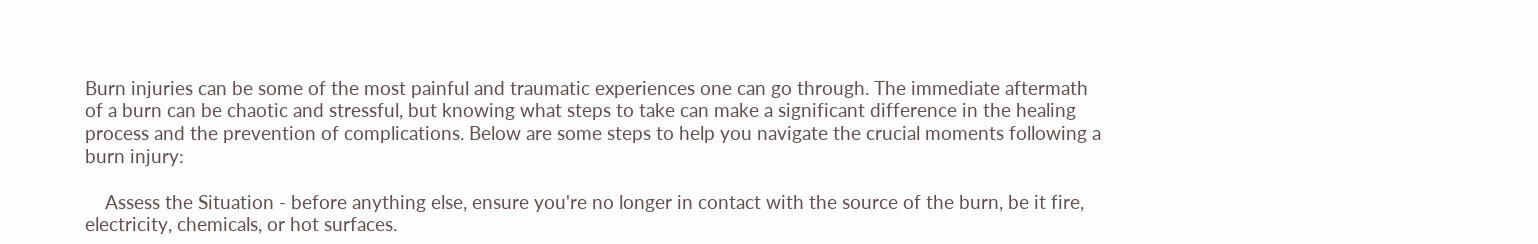Burn injuries can be some of the most painful and traumatic experiences one can go through. The immediate aftermath of a burn can be chaotic and stressful, but knowing what steps to take can make a significant difference in the healing process and the prevention of complications. Below are some steps to help you navigate the crucial moments following a burn injury:

    Assess the Situation - before anything else, ensure you're no longer in contact with the source of the burn, be it fire, electricity, chemicals, or hot surfaces.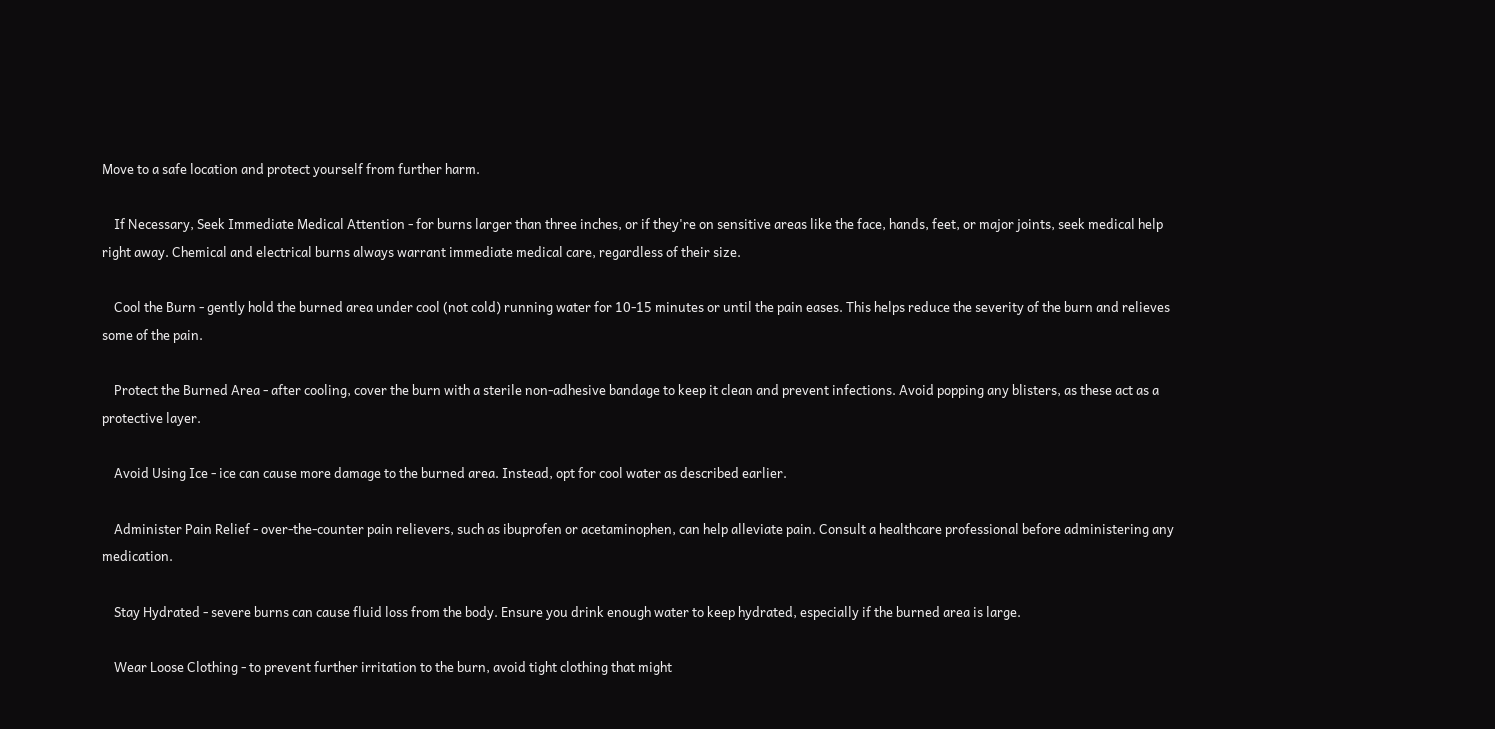Move to a safe location and protect yourself from further harm.

    If Necessary, Seek Immediate Medical Attention - for burns larger than three inches, or if they're on sensitive areas like the face, hands, feet, or major joints, seek medical help right away. Chemical and electrical burns always warrant immediate medical care, regardless of their size.

    Cool the Burn - gently hold the burned area under cool (not cold) running water for 10-15 minutes or until the pain eases. This helps reduce the severity of the burn and relieves some of the pain.

    Protect the Burned Area - after cooling, cover the burn with a sterile non-adhesive bandage to keep it clean and prevent infections. Avoid popping any blisters, as these act as a protective layer.

    Avoid Using Ice - ice can cause more damage to the burned area. Instead, opt for cool water as described earlier.

    Administer Pain Relief - over-the-counter pain relievers, such as ibuprofen or acetaminophen, can help alleviate pain. Consult a healthcare professional before administering any medication.

    Stay Hydrated - severe burns can cause fluid loss from the body. Ensure you drink enough water to keep hydrated, especially if the burned area is large.

    Wear Loose Clothing - to prevent further irritation to the burn, avoid tight clothing that might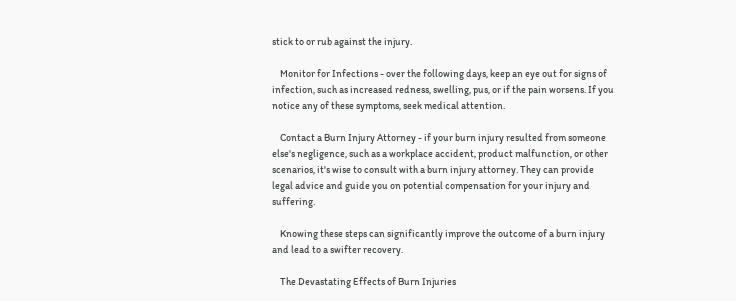stick to or rub against the injury.

    Monitor for Infections - over the following days, keep an eye out for signs of infection, such as increased redness, swelling, pus, or if the pain worsens. If you notice any of these symptoms, seek medical attention.

    Contact a Burn Injury Attorney - if your burn injury resulted from someone else's negligence, such as a workplace accident, product malfunction, or other scenarios, it's wise to consult with a burn injury attorney. They can provide legal advice and guide you on potential compensation for your injury and suffering.

    Knowing these steps can significantly improve the outcome of a burn injury and lead to a swifter recovery.

    The Devastating Effects of Burn Injuries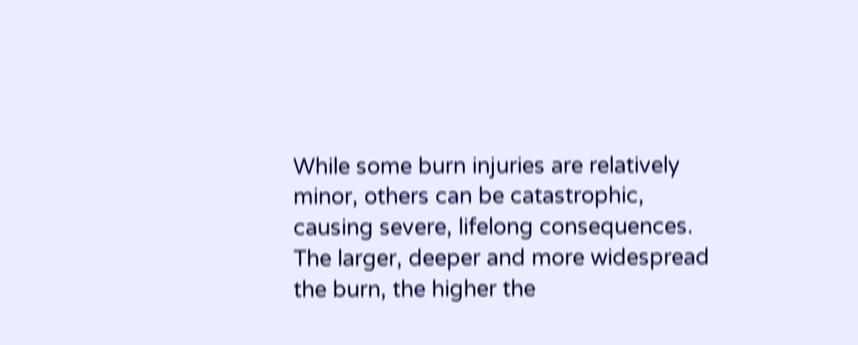While some burn injuries are relatively minor, others can be catastrophic, causing severe, lifelong consequences. The larger, deeper and more widespread the burn, the higher the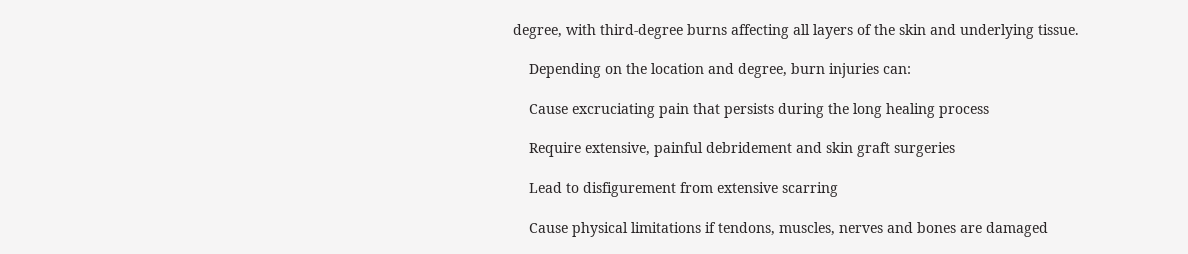degree, with third-degree burns affecting all layers of the skin and underlying tissue.

    Depending on the location and degree, burn injuries can:

    Cause excruciating pain that persists during the long healing process

    Require extensive, painful debridement and skin graft surgeries

    Lead to disfigurement from extensive scarring

    Cause physical limitations if tendons, muscles, nerves and bones are damaged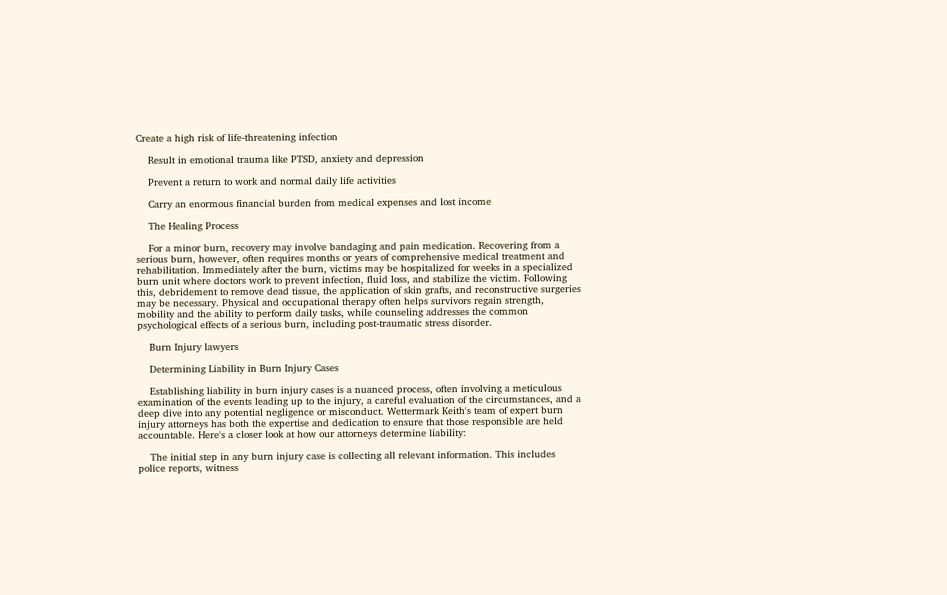Create a high risk of life-threatening infection

    Result in emotional trauma like PTSD, anxiety and depression

    Prevent a return to work and normal daily life activities

    Carry an enormous financial burden from medical expenses and lost income

    The Healing Process

    For a minor burn, recovery may involve bandaging and pain medication. Recovering from a serious burn, however, often requires months or years of comprehensive medical treatment and rehabilitation. Immediately after the burn, victims may be hospitalized for weeks in a specialized burn unit where doctors work to prevent infection, fluid loss, and stabilize the victim. Following this, debridement to remove dead tissue, the application of skin grafts, and reconstructive surgeries may be necessary. Physical and occupational therapy often helps survivors regain strength, mobility and the ability to perform daily tasks, while counseling addresses the common psychological effects of a serious burn, including post-traumatic stress disorder.

    Burn Injury lawyers

    Determining Liability in Burn Injury Cases

    Establishing liability in burn injury cases is a nuanced process, often involving a meticulous examination of the events leading up to the injury, a careful evaluation of the circumstances, and a deep dive into any potential negligence or misconduct. Wettermark Keith's team of expert burn injury attorneys has both the expertise and dedication to ensure that those responsible are held accountable. Here's a closer look at how our attorneys determine liability:

    The initial step in any burn injury case is collecting all relevant information. This includes police reports, witness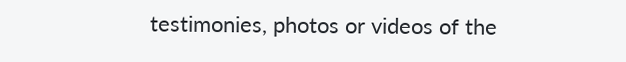testimonies, photos or videos of the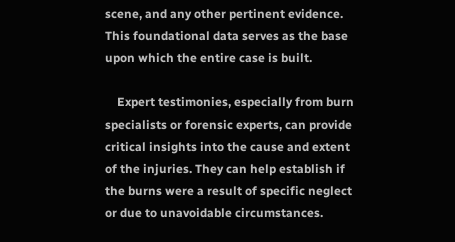scene, and any other pertinent evidence. This foundational data serves as the base upon which the entire case is built.

    Expert testimonies, especially from burn specialists or forensic experts, can provide critical insights into the cause and extent of the injuries. They can help establish if the burns were a result of specific neglect or due to unavoidable circumstances.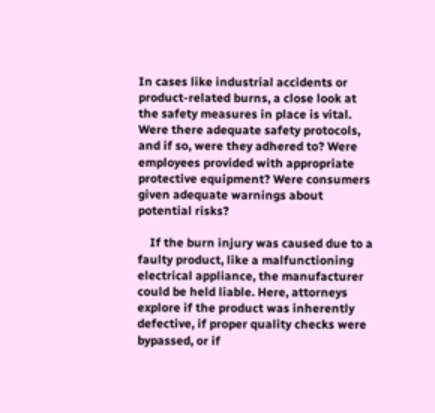In cases like industrial accidents or product-related burns, a close look at the safety measures in place is vital. Were there adequate safety protocols, and if so, were they adhered to? Were employees provided with appropriate protective equipment? Were consumers given adequate warnings about potential risks?

    If the burn injury was caused due to a faulty product, like a malfunctioning electrical appliance, the manufacturer could be held liable. Here, attorneys explore if the product was inherently defective, if proper quality checks were bypassed, or if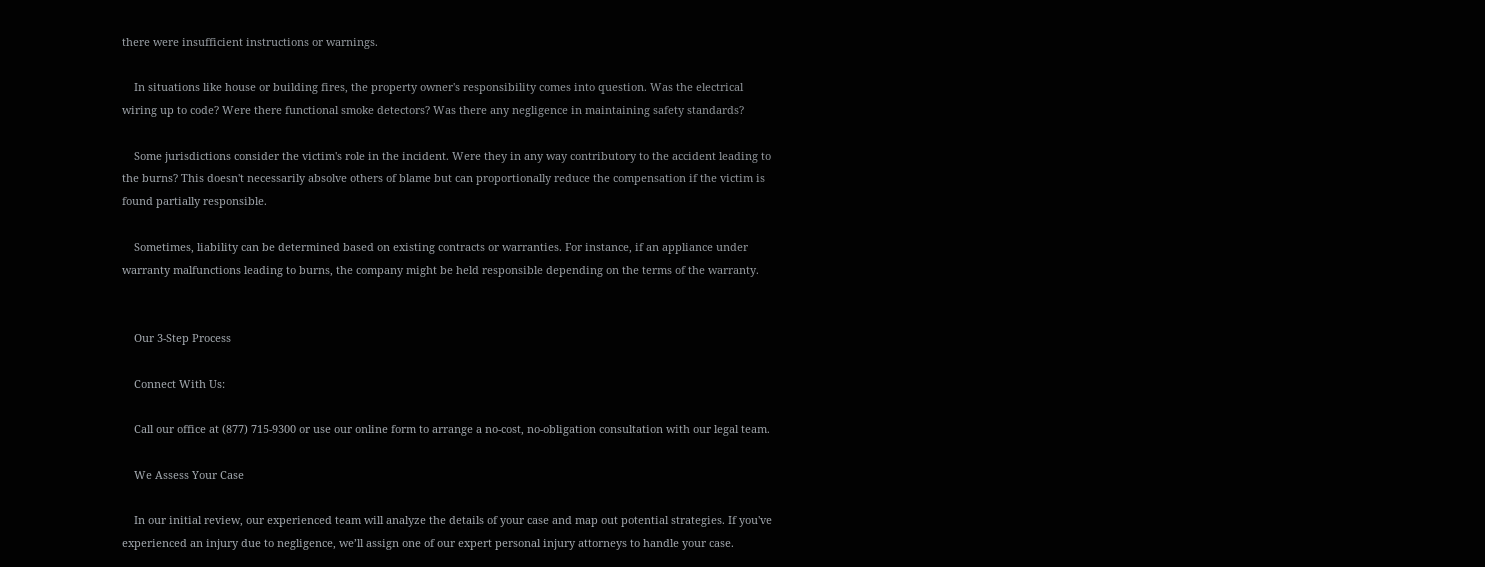there were insufficient instructions or warnings.

    In situations like house or building fires, the property owner's responsibility comes into question. Was the electrical wiring up to code? Were there functional smoke detectors? Was there any negligence in maintaining safety standards?

    Some jurisdictions consider the victim's role in the incident. Were they in any way contributory to the accident leading to the burns? This doesn't necessarily absolve others of blame but can proportionally reduce the compensation if the victim is found partially responsible.

    Sometimes, liability can be determined based on existing contracts or warranties. For instance, if an appliance under warranty malfunctions leading to burns, the company might be held responsible depending on the terms of the warranty.


    Our 3-Step Process

    Connect With Us:

    Call our office at (877) 715-9300 or use our online form to arrange a no-cost, no-obligation consultation with our legal team.

    We Assess Your Case

    In our initial review, our experienced team will analyze the details of your case and map out potential strategies. If you've experienced an injury due to negligence, we’ll assign one of our expert personal injury attorneys to handle your case.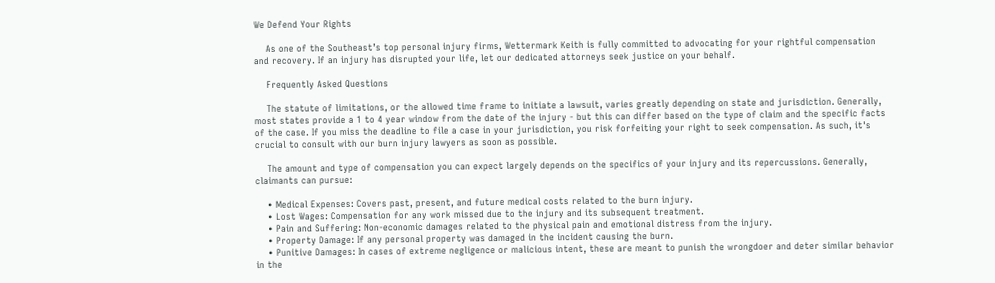We Defend Your Rights

    As one of the Southeast’s top personal injury firms, Wettermark Keith is fully committed to advocating for your rightful compensation and recovery. If an injury has disrupted your life, let our dedicated attorneys seek justice on your behalf.

    Frequently Asked Questions

    The statute of limitations, or the allowed time frame to initiate a lawsuit, varies greatly depending on state and jurisdiction. Generally, most states provide a 1 to 4 year window from the date of the injury - but this can differ based on the type of claim and the specific facts of the case. If you miss the deadline to file a case in your jurisdiction, you risk forfeiting your right to seek compensation. As such, it's crucial to consult with our burn injury lawyers as soon as possible.

    The amount and type of compensation you can expect largely depends on the specifics of your injury and its repercussions. Generally, claimants can pursue:

    • Medical Expenses: Covers past, present, and future medical costs related to the burn injury.
    • Lost Wages: Compensation for any work missed due to the injury and its subsequent treatment.
    • Pain and Suffering: Non-economic damages related to the physical pain and emotional distress from the injury.
    • Property Damage: If any personal property was damaged in the incident causing the burn.
    • Punitive Damages: In cases of extreme negligence or malicious intent, these are meant to punish the wrongdoer and deter similar behavior in the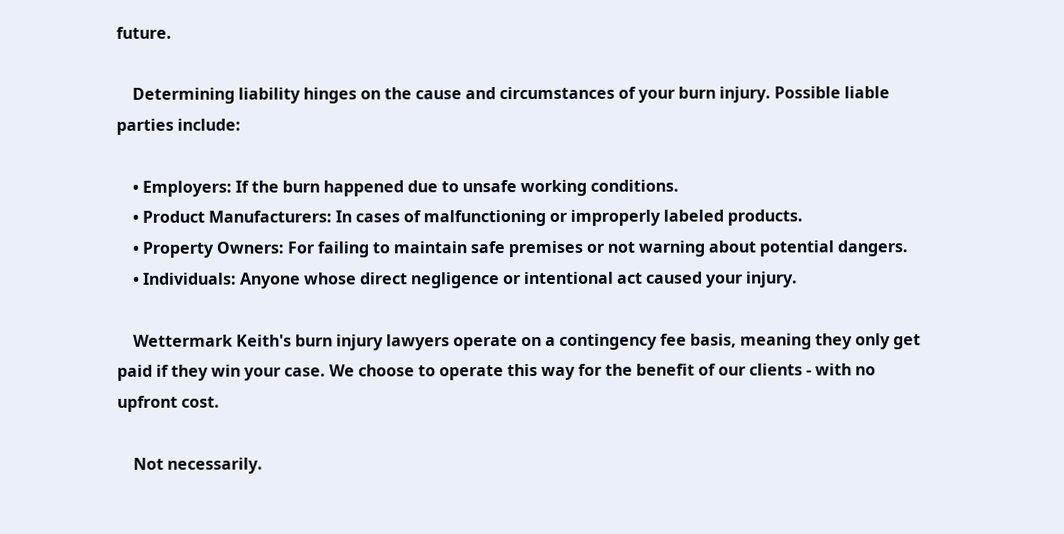future.

    Determining liability hinges on the cause and circumstances of your burn injury. Possible liable parties include:

    • Employers: If the burn happened due to unsafe working conditions.
    • Product Manufacturers: In cases of malfunctioning or improperly labeled products.
    • Property Owners: For failing to maintain safe premises or not warning about potential dangers.
    • Individuals: Anyone whose direct negligence or intentional act caused your injury.

    Wettermark Keith's burn injury lawyers operate on a contingency fee basis, meaning they only get paid if they win your case. We choose to operate this way for the benefit of our clients - with no upfront cost.

    Not necessarily.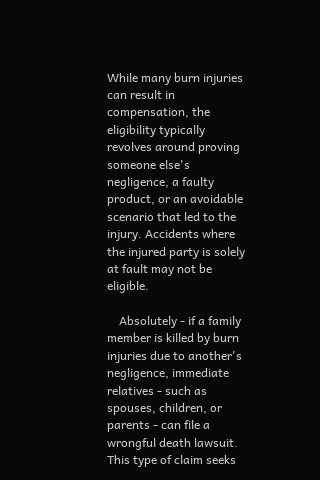While many burn injuries can result in compensation, the eligibility typically revolves around proving someone else's negligence, a faulty product, or an avoidable scenario that led to the injury. Accidents where the injured party is solely at fault may not be eligible.

    Absolutely - if a family member is killed by burn injuries due to another's negligence, immediate relatives - such as spouses, children, or parents - can file a wrongful death lawsuit. This type of claim seeks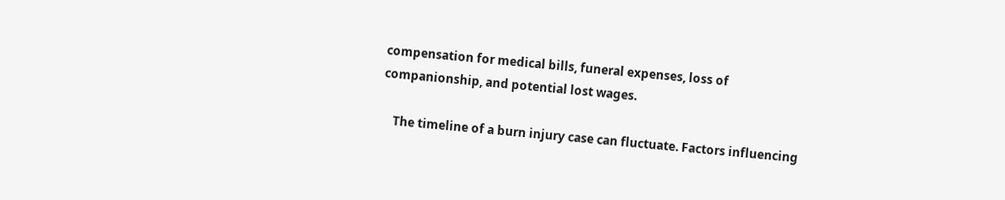compensation for medical bills, funeral expenses, loss of companionship, and potential lost wages.

    The timeline of a burn injury case can fluctuate. Factors influencing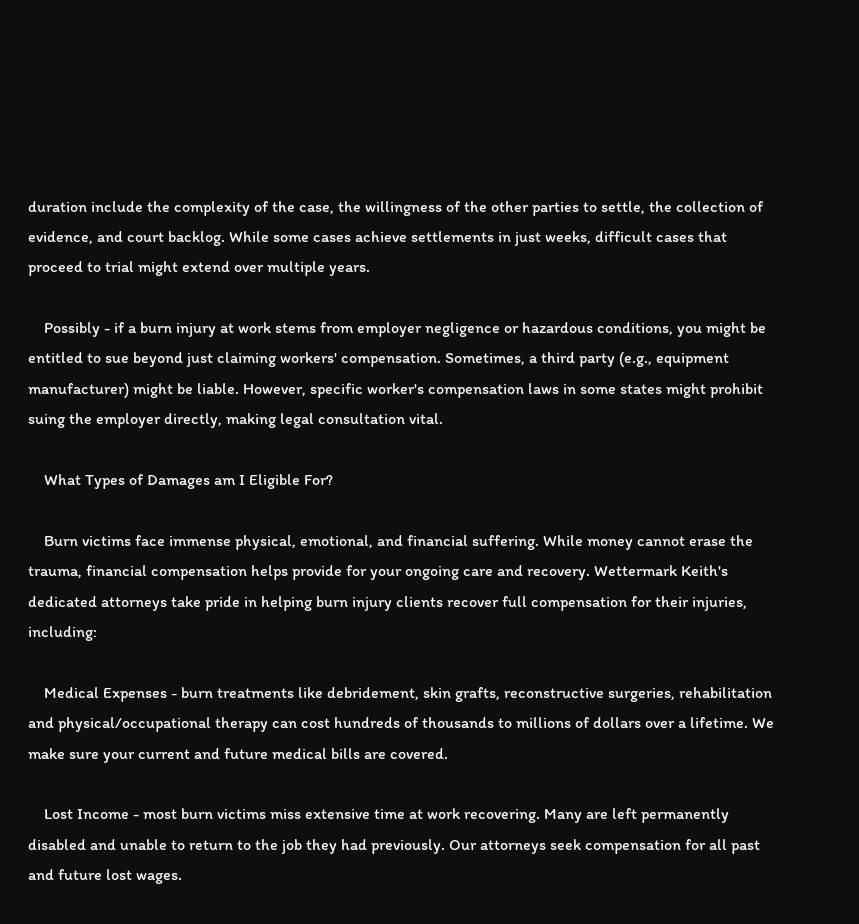duration include the complexity of the case, the willingness of the other parties to settle, the collection of evidence, and court backlog. While some cases achieve settlements in just weeks, difficult cases that proceed to trial might extend over multiple years.

    Possibly - if a burn injury at work stems from employer negligence or hazardous conditions, you might be entitled to sue beyond just claiming workers' compensation. Sometimes, a third party (e.g., equipment manufacturer) might be liable. However, specific worker's compensation laws in some states might prohibit suing the employer directly, making legal consultation vital.

    What Types of Damages am I Eligible For?

    Burn victims face immense physical, emotional, and financial suffering. While money cannot erase the trauma, financial compensation helps provide for your ongoing care and recovery. Wettermark Keith's dedicated attorneys take pride in helping burn injury clients recover full compensation for their injuries, including:

    Medical Expenses - burn treatments like debridement, skin grafts, reconstructive surgeries, rehabilitation and physical/occupational therapy can cost hundreds of thousands to millions of dollars over a lifetime. We make sure your current and future medical bills are covered.

    Lost Income - most burn victims miss extensive time at work recovering. Many are left permanently disabled and unable to return to the job they had previously. Our attorneys seek compensation for all past and future lost wages.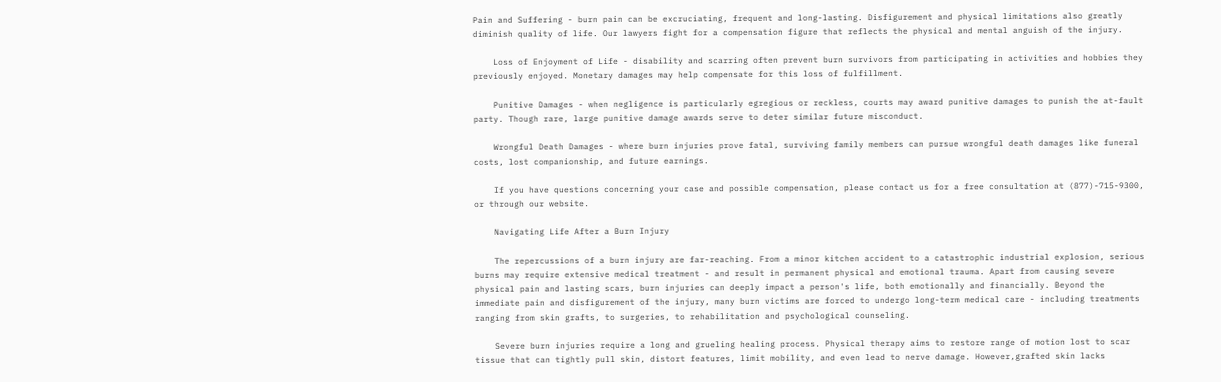Pain and Suffering - burn pain can be excruciating, frequent and long-lasting. Disfigurement and physical limitations also greatly diminish quality of life. Our lawyers fight for a compensation figure that reflects the physical and mental anguish of the injury.

    Loss of Enjoyment of Life - disability and scarring often prevent burn survivors from participating in activities and hobbies they previously enjoyed. Monetary damages may help compensate for this loss of fulfillment.

    Punitive Damages - when negligence is particularly egregious or reckless, courts may award punitive damages to punish the at-fault party. Though rare, large punitive damage awards serve to deter similar future misconduct.

    Wrongful Death Damages - where burn injuries prove fatal, surviving family members can pursue wrongful death damages like funeral costs, lost companionship, and future earnings.

    If you have questions concerning your case and possible compensation, please contact us for a free consultation at (877)-715-9300, or through our website.

    Navigating Life After a Burn Injury

    The repercussions of a burn injury are far-reaching. From a minor kitchen accident to a catastrophic industrial explosion, serious burns may require extensive medical treatment - and result in permanent physical and emotional trauma. Apart from causing severe physical pain and lasting scars, burn injuries can deeply impact a person's life, both emotionally and financially. Beyond the immediate pain and disfigurement of the injury, many burn victims are forced to undergo long-term medical care - including treatments ranging from skin grafts, to surgeries, to rehabilitation and psychological counseling.

    Severe burn injuries require a long and grueling healing process. Physical therapy aims to restore range of motion lost to scar tissue that can tightly pull skin, distort features, limit mobility, and even lead to nerve damage. However,grafted skin lacks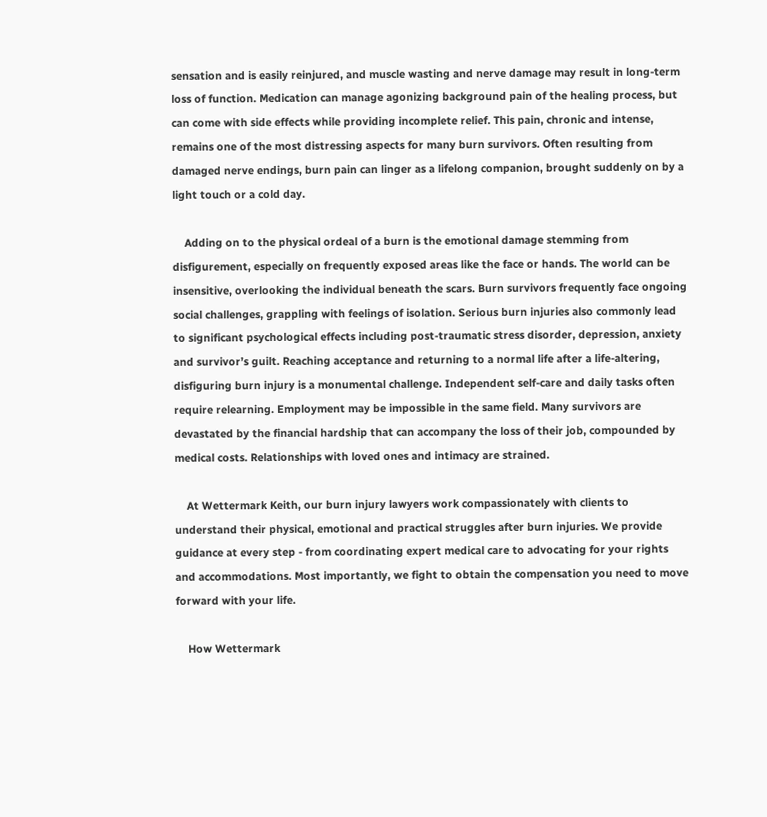sensation and is easily reinjured, and muscle wasting and nerve damage may result in long-term loss of function. Medication can manage agonizing background pain of the healing process, but can come with side effects while providing incomplete relief. This pain, chronic and intense, remains one of the most distressing aspects for many burn survivors. Often resulting from damaged nerve endings, burn pain can linger as a lifelong companion, brought suddenly on by a light touch or a cold day.

    Adding on to the physical ordeal of a burn is the emotional damage stemming from disfigurement, especially on frequently exposed areas like the face or hands. The world can be insensitive, overlooking the individual beneath the scars. Burn survivors frequently face ongoing social challenges, grappling with feelings of isolation. Serious burn injuries also commonly lead to significant psychological effects including post-traumatic stress disorder, depression, anxiety and survivor’s guilt. Reaching acceptance and returning to a normal life after a life-altering, disfiguring burn injury is a monumental challenge. Independent self-care and daily tasks often require relearning. Employment may be impossible in the same field. Many survivors are devastated by the financial hardship that can accompany the loss of their job, compounded by medical costs. Relationships with loved ones and intimacy are strained.

    At Wettermark Keith, our burn injury lawyers work compassionately with clients to understand their physical, emotional and practical struggles after burn injuries. We provide guidance at every step - from coordinating expert medical care to advocating for your rights and accommodations. Most importantly, we fight to obtain the compensation you need to move forward with your life.

    How Wettermark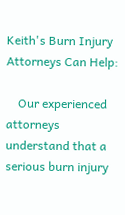Keith's Burn Injury Attorneys Can Help:

    Our experienced attorneys understand that a serious burn injury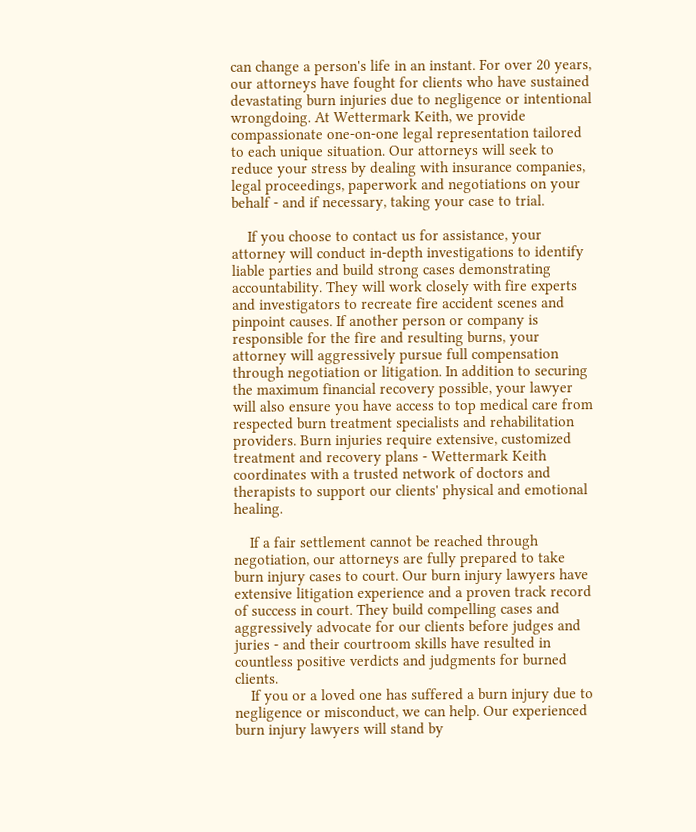can change a person's life in an instant. For over 20 years, our attorneys have fought for clients who have sustained devastating burn injuries due to negligence or intentional wrongdoing. At Wettermark Keith, we provide compassionate one-on-one legal representation tailored to each unique situation. Our attorneys will seek to reduce your stress by dealing with insurance companies, legal proceedings, paperwork and negotiations on your behalf - and if necessary, taking your case to trial.

    If you choose to contact us for assistance, your attorney will conduct in-depth investigations to identify liable parties and build strong cases demonstrating accountability. They will work closely with fire experts and investigators to recreate fire accident scenes and pinpoint causes. If another person or company is responsible for the fire and resulting burns, your attorney will aggressively pursue full compensation through negotiation or litigation. In addition to securing the maximum financial recovery possible, your lawyer will also ensure you have access to top medical care from respected burn treatment specialists and rehabilitation providers. Burn injuries require extensive, customized treatment and recovery plans - Wettermark Keith coordinates with a trusted network of doctors and therapists to support our clients' physical and emotional healing.

    If a fair settlement cannot be reached through negotiation, our attorneys are fully prepared to take burn injury cases to court. Our burn injury lawyers have extensive litigation experience and a proven track record of success in court. They build compelling cases and aggressively advocate for our clients before judges and juries - and their courtroom skills have resulted in countless positive verdicts and judgments for burned clients.
    If you or a loved one has suffered a burn injury due to negligence or misconduct, we can help. Our experienced burn injury lawyers will stand by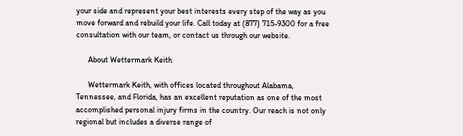your side and represent your best interests every step of the way as you move forward and rebuild your life. Call today at (877) 715-9300 for a free consultation with our team, or contact us through our website.

      About Wettermark Keith

      Wettermark Keith, with offices located throughout Alabama, Tennessee, and Florida, has an excellent reputation as one of the most accomplished personal injury firms in the country. Our reach is not only regional but includes a diverse range of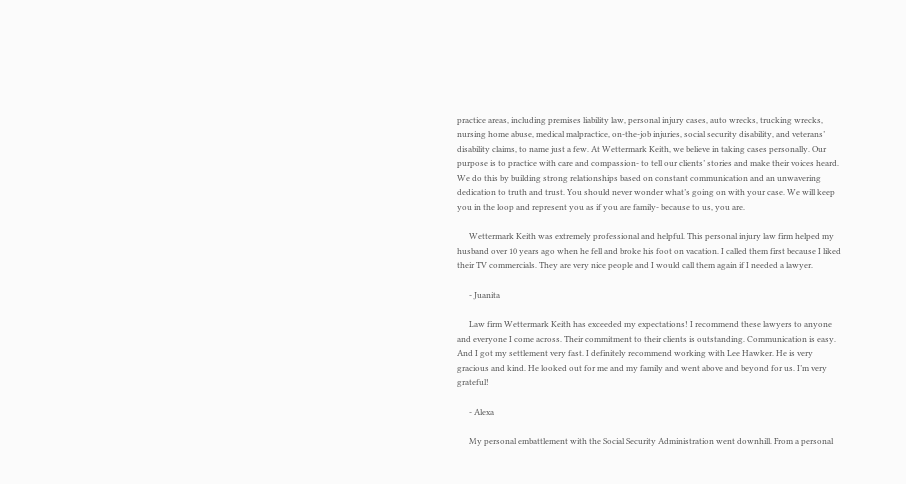practice areas, including premises liability law, personal injury cases, auto wrecks, trucking wrecks, nursing home abuse, medical malpractice, on-the-job injuries, social security disability, and veterans’ disability claims, to name just a few. At Wettermark Keith, we believe in taking cases personally. Our purpose is to practice with care and compassion- to tell our clients’ stories and make their voices heard. We do this by building strong relationships based on constant communication and an unwavering dedication to truth and trust. You should never wonder what’s going on with your case. We will keep you in the loop and represent you as if you are family- because to us, you are.

      Wettermark Keith was extremely professional and helpful. This personal injury law firm helped my husband over 10 years ago when he fell and broke his foot on vacation. I called them first because I liked their TV commercials. They are very nice people and I would call them again if I needed a lawyer.

      - Juanita

      Law firm Wettermark Keith has exceeded my expectations! I recommend these lawyers to anyone and everyone I come across. Their commitment to their clients is outstanding. Communication is easy. And I got my settlement very fast. I definitely recommend working with Lee Hawker. He is very gracious and kind. He looked out for me and my family and went above and beyond for us. I’m very grateful!

      - Alexa

      My personal embattlement with the Social Security Administration went downhill. From a personal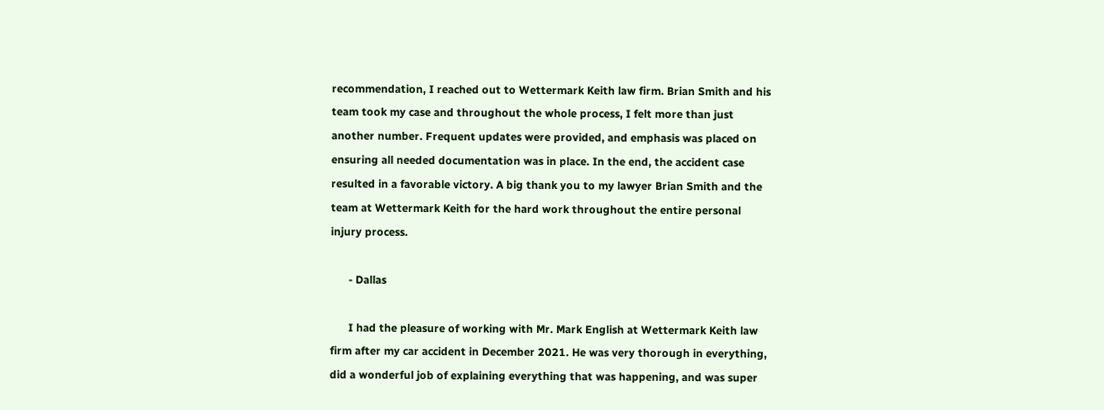recommendation, I reached out to Wettermark Keith law firm. Brian Smith and his team took my case and throughout the whole process, I felt more than just another number. Frequent updates were provided, and emphasis was placed on ensuring all needed documentation was in place. In the end, the accident case resulted in a favorable victory. A big thank you to my lawyer Brian Smith and the team at Wettermark Keith for the hard work throughout the entire personal injury process.

      - Dallas

      I had the pleasure of working with Mr. Mark English at Wettermark Keith law firm after my car accident in December 2021. He was very thorough in everything, did a wonderful job of explaining everything that was happening, and was super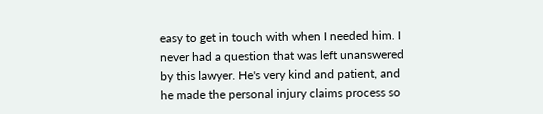easy to get in touch with when I needed him. I never had a question that was left unanswered by this lawyer. He's very kind and patient, and he made the personal injury claims process so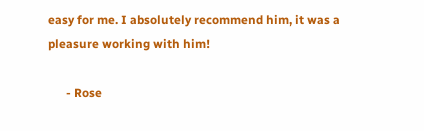easy for me. I absolutely recommend him, it was a pleasure working with him!

      - Rose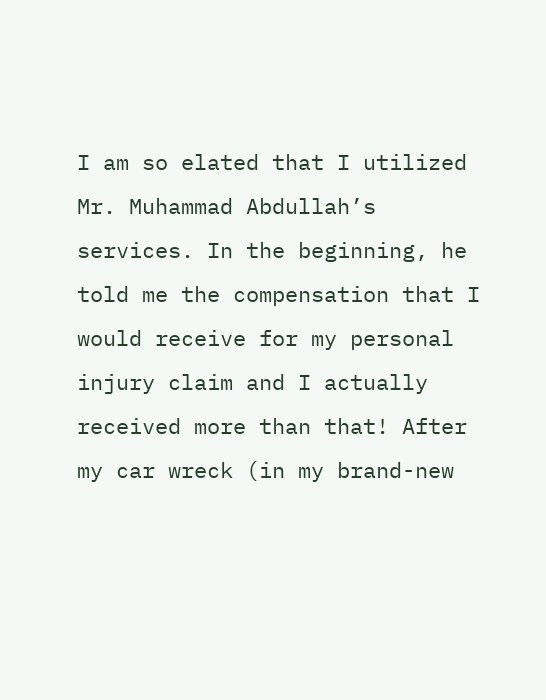I am so elated that I utilized Mr. Muhammad Abdullah’s services. In the beginning, he told me the compensation that I would receive for my personal injury claim and I actually received more than that! After my car wreck (in my brand-new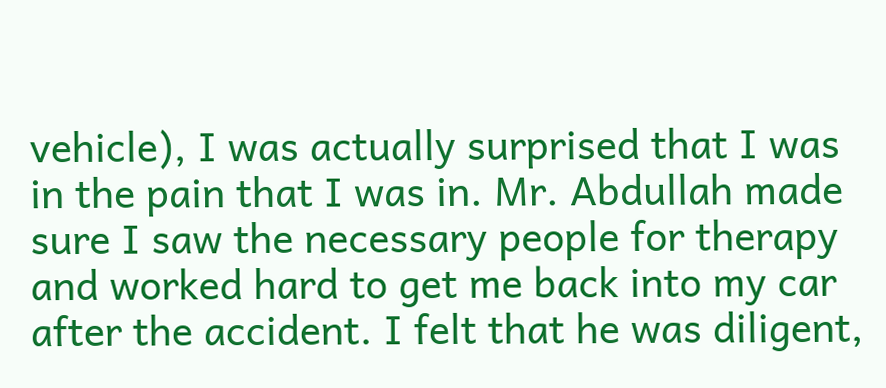vehicle), I was actually surprised that I was in the pain that I was in. Mr. Abdullah made sure I saw the necessary people for therapy and worked hard to get me back into my car after the accident. I felt that he was diligent,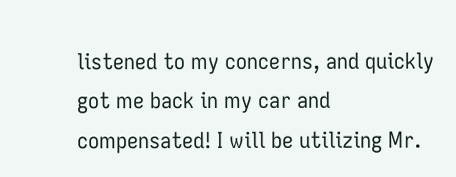listened to my concerns, and quickly got me back in my car and compensated! I will be utilizing Mr.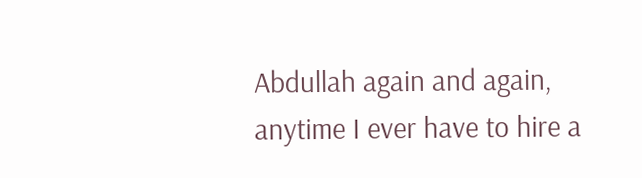Abdullah again and again, anytime I ever have to hire a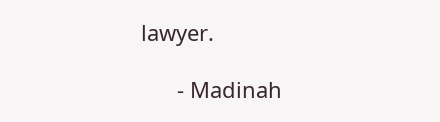lawyer.

      - Madinah